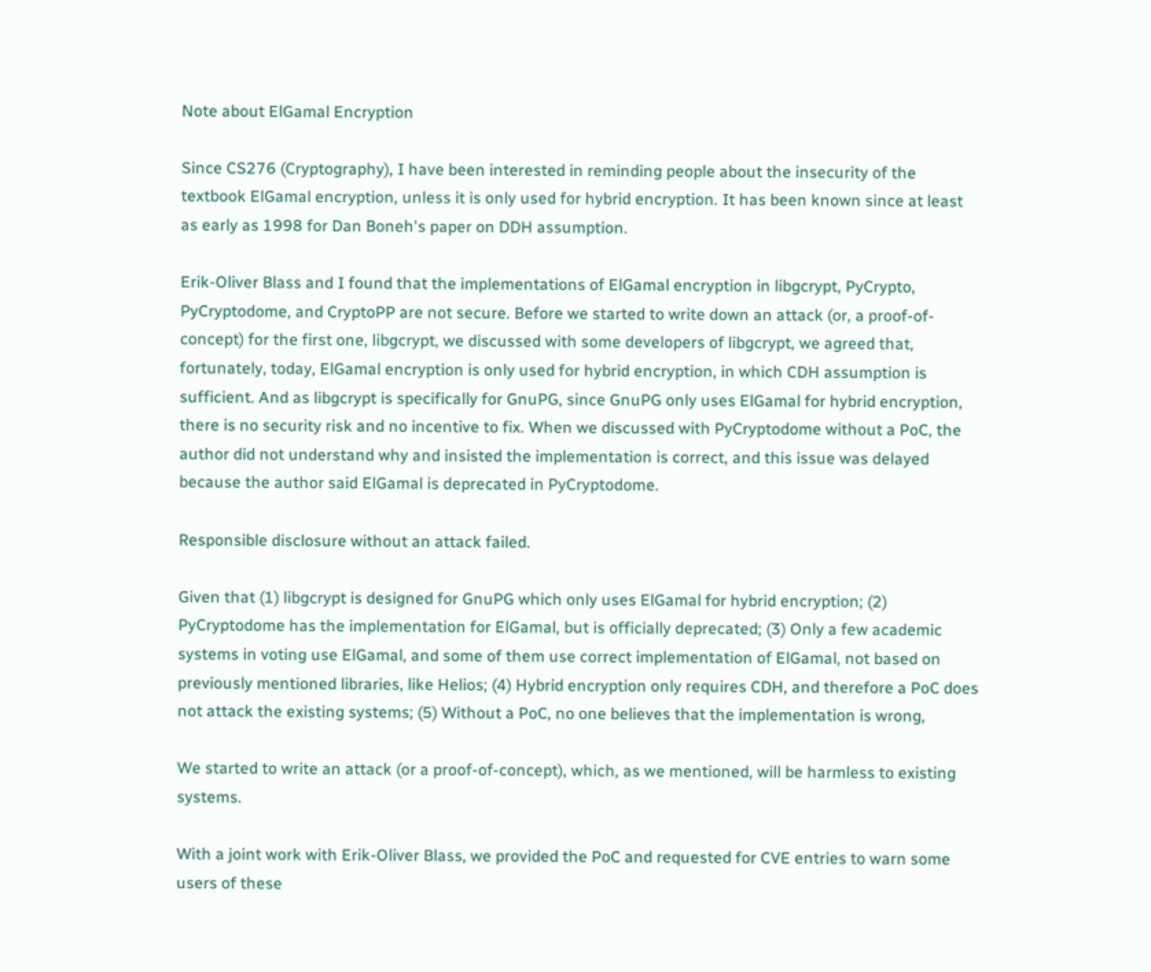Note about ElGamal Encryption

Since CS276 (Cryptography), I have been interested in reminding people about the insecurity of the textbook ElGamal encryption, unless it is only used for hybrid encryption. It has been known since at least as early as 1998 for Dan Boneh's paper on DDH assumption.

Erik-Oliver Blass and I found that the implementations of ElGamal encryption in libgcrypt, PyCrypto, PyCryptodome, and CryptoPP are not secure. Before we started to write down an attack (or, a proof-of-concept) for the first one, libgcrypt, we discussed with some developers of libgcrypt, we agreed that, fortunately, today, ElGamal encryption is only used for hybrid encryption, in which CDH assumption is sufficient. And as libgcrypt is specifically for GnuPG, since GnuPG only uses ElGamal for hybrid encryption, there is no security risk and no incentive to fix. When we discussed with PyCryptodome without a PoC, the author did not understand why and insisted the implementation is correct, and this issue was delayed because the author said ElGamal is deprecated in PyCryptodome.

Responsible disclosure without an attack failed.

Given that (1) libgcrypt is designed for GnuPG which only uses ElGamal for hybrid encryption; (2) PyCryptodome has the implementation for ElGamal, but is officially deprecated; (3) Only a few academic systems in voting use ElGamal, and some of them use correct implementation of ElGamal, not based on previously mentioned libraries, like Helios; (4) Hybrid encryption only requires CDH, and therefore a PoC does not attack the existing systems; (5) Without a PoC, no one believes that the implementation is wrong,

We started to write an attack (or a proof-of-concept), which, as we mentioned, will be harmless to existing systems.

With a joint work with Erik-Oliver Blass, we provided the PoC and requested for CVE entries to warn some users of these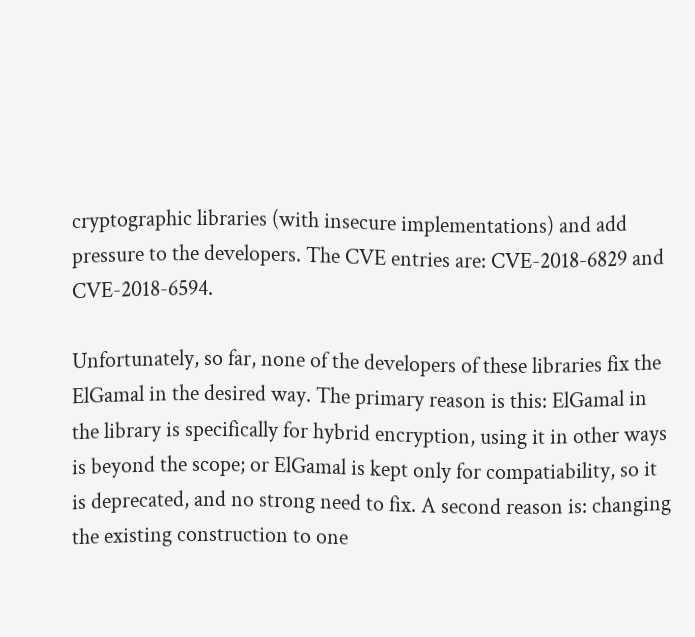cryptographic libraries (with insecure implementations) and add pressure to the developers. The CVE entries are: CVE-2018-6829 and CVE-2018-6594.

Unfortunately, so far, none of the developers of these libraries fix the ElGamal in the desired way. The primary reason is this: ElGamal in the library is specifically for hybrid encryption, using it in other ways is beyond the scope; or ElGamal is kept only for compatiability, so it is deprecated, and no strong need to fix. A second reason is: changing the existing construction to one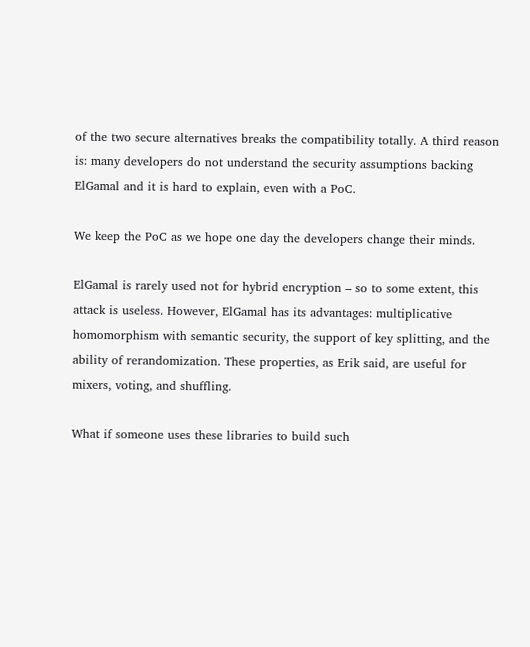of the two secure alternatives breaks the compatibility totally. A third reason is: many developers do not understand the security assumptions backing ElGamal and it is hard to explain, even with a PoC.

We keep the PoC as we hope one day the developers change their minds.

ElGamal is rarely used not for hybrid encryption – so to some extent, this attack is useless. However, ElGamal has its advantages: multiplicative homomorphism with semantic security, the support of key splitting, and the ability of rerandomization. These properties, as Erik said, are useful for mixers, voting, and shuffling.

What if someone uses these libraries to build such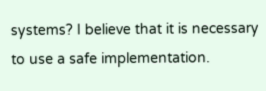systems? I believe that it is necessary to use a safe implementation.